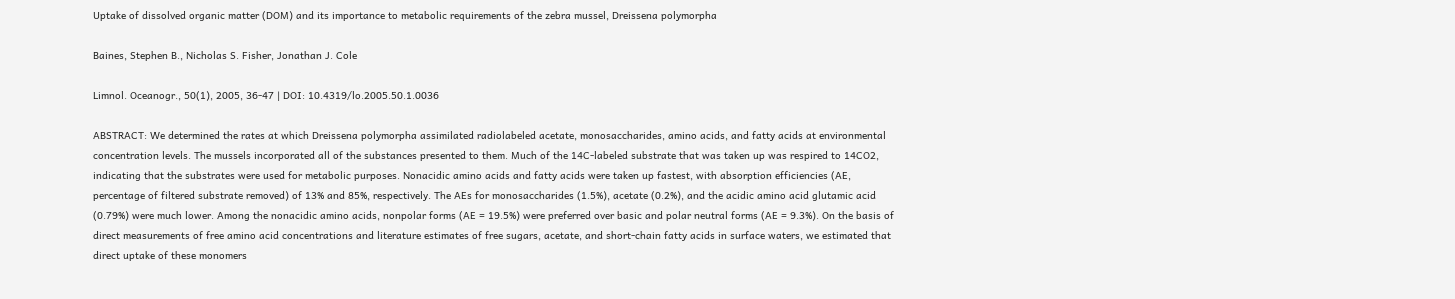Uptake of dissolved organic matter (DOM) and its importance to metabolic requirements of the zebra mussel, Dreissena polymorpha

Baines, Stephen B., Nicholas S. Fisher, Jonathan J. Cole

Limnol. Oceanogr., 50(1), 2005, 36-47 | DOI: 10.4319/lo.2005.50.1.0036

ABSTRACT: We determined the rates at which Dreissena polymorpha assimilated radiolabeled acetate, monosaccharides, amino acids, and fatty acids at environmental concentration levels. The mussels incorporated all of the substances presented to them. Much of the 14C-labeled substrate that was taken up was respired to 14CO2, indicating that the substrates were used for metabolic purposes. Nonacidic amino acids and fatty acids were taken up fastest, with absorption efficiencies (AE, percentage of filtered substrate removed) of 13% and 85%, respectively. The AEs for monosaccharides (1.5%), acetate (0.2%), and the acidic amino acid glutamic acid (0.79%) were much lower. Among the nonacidic amino acids, nonpolar forms (AE = 19.5%) were preferred over basic and polar neutral forms (AE = 9.3%). On the basis of direct measurements of free amino acid concentrations and literature estimates of free sugars, acetate, and short-chain fatty acids in surface waters, we estimated that direct uptake of these monomers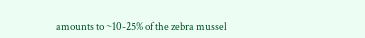amounts to ~10-25% of the zebra mussel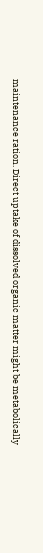maintenance ration. Direct uptake of dissolved organic matter might be metabolically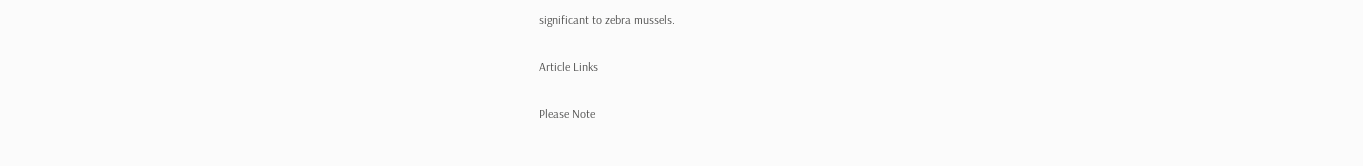significant to zebra mussels.

Article Links

Please Note